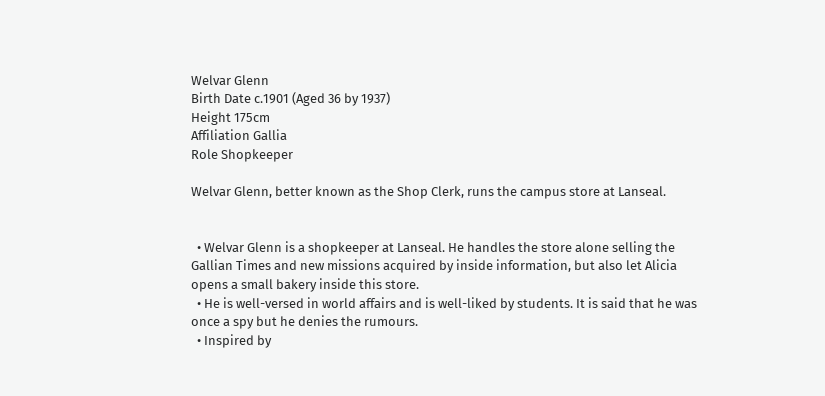Welvar Glenn
Birth Date c.1901 (Aged 36 by 1937)
Height 175cm
Affiliation Gallia
Role Shopkeeper

Welvar Glenn, better known as the Shop Clerk, runs the campus store at Lanseal.


  • Welvar Glenn is a shopkeeper at Lanseal. He handles the store alone selling the Gallian Times and new missions acquired by inside information, but also let Alicia opens a small bakery inside this store.
  • He is well-versed in world affairs and is well-liked by students. It is said that he was once a spy but he denies the rumours.
  • Inspired by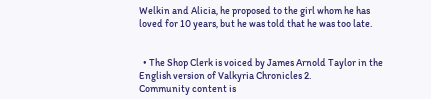Welkin and Alicia, he proposed to the girl whom he has loved for 10 years, but he was told that he was too late.


  • The Shop Clerk is voiced by James Arnold Taylor in the English version of Valkyria Chronicles 2.
Community content is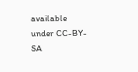available under CC-BY-SA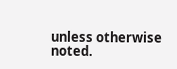unless otherwise noted.